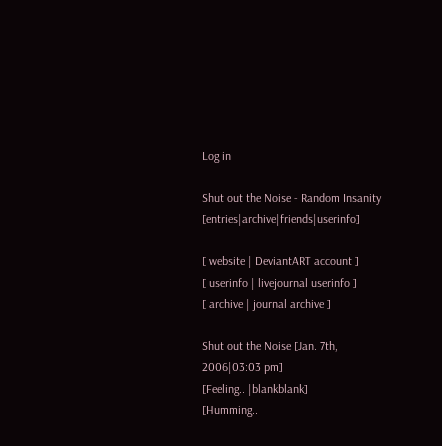Log in

Shut out the Noise - Random Insanity [entries|archive|friends|userinfo]

[ website | DeviantART account ]
[ userinfo | livejournal userinfo ]
[ archive | journal archive ]

Shut out the Noise [Jan. 7th, 2006|03:03 pm]
[Feeling.. |blankblank]
[Humming..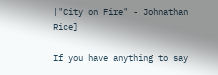|"City on Fire" - Johnathan Rice]

If you have anything to say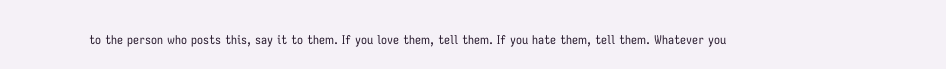to the person who posts this, say it to them. If you love them, tell them. If you hate them, tell them. Whatever you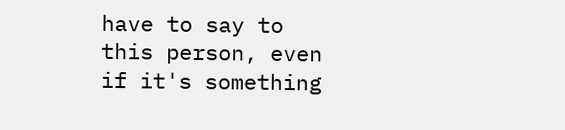have to say to this person, even if it's something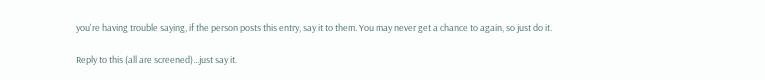you're having trouble saying, if the person posts this entry, say it to them. You may never get a chance to again, so just do it.

Reply to this (all are screened)...just say it.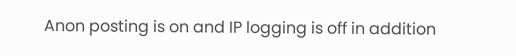Anon posting is on and IP logging is off in addition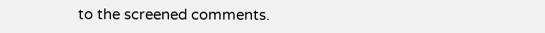to the screened comments.